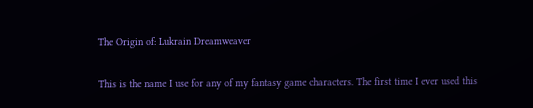The Origin of: Lukrain Dreamweaver

This is the name I use for any of my fantasy game characters. The first time I ever used this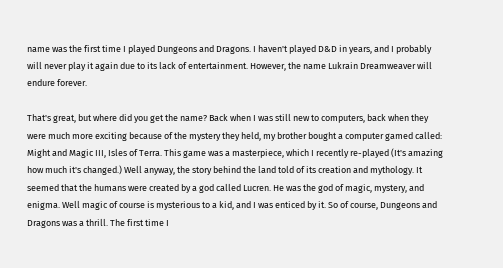name was the first time I played Dungeons and Dragons. I haven't played D&D in years, and I probably will never play it again due to its lack of entertainment. However, the name Lukrain Dreamweaver will endure forever.

That's great, but where did you get the name? Back when I was still new to computers, back when they were much more exciting because of the mystery they held, my brother bought a computer gamed called: Might and Magic III, Isles of Terra. This game was a masterpiece, which I recently re-played (It's amazing how much it's changed.) Well anyway, the story behind the land told of its creation and mythology. It seemed that the humans were created by a god called Lucren. He was the god of magic, mystery, and enigma. Well magic of course is mysterious to a kid, and I was enticed by it. So of course, Dungeons and Dragons was a thrill. The first time I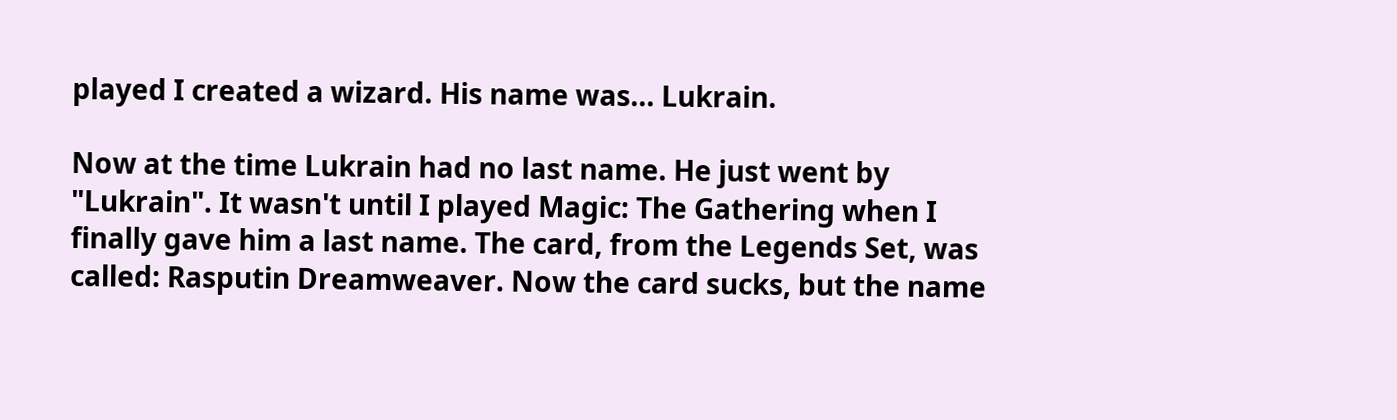played I created a wizard. His name was... Lukrain.

Now at the time Lukrain had no last name. He just went by "Lukrain". It wasn't until I played Magic: The Gathering when I finally gave him a last name. The card, from the Legends Set, was called: Rasputin Dreamweaver. Now the card sucks, but the name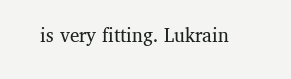is very fitting. Lukrain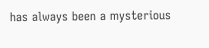has always been a mysterious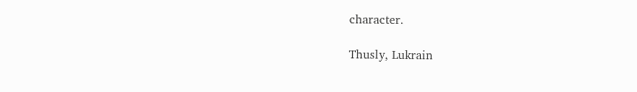character.

Thusly, Lukrain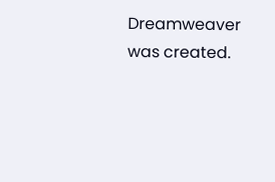Dreamweaver was created.